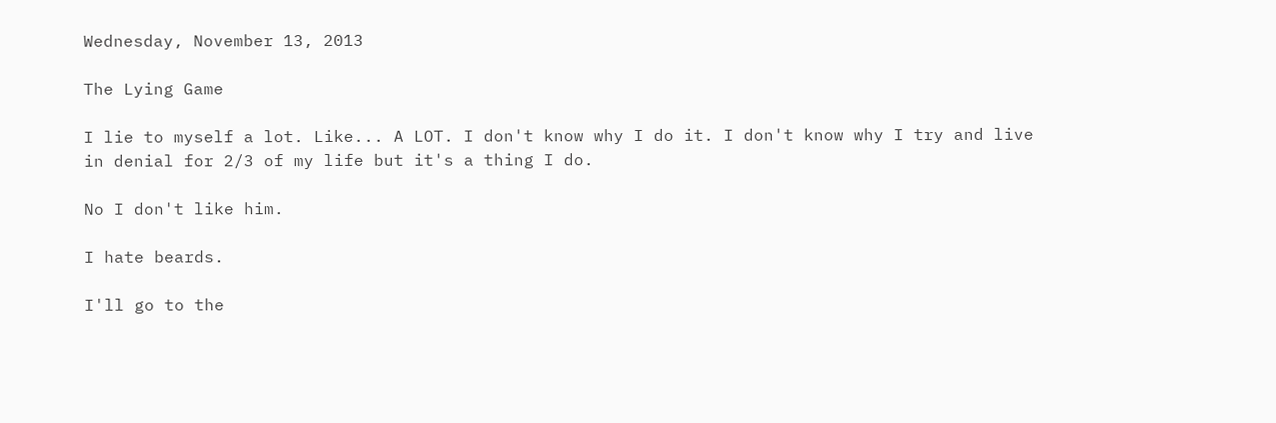Wednesday, November 13, 2013

The Lying Game

I lie to myself a lot. Like... A LOT. I don't know why I do it. I don't know why I try and live in denial for 2/3 of my life but it's a thing I do.

No I don't like him.

I hate beards.

I'll go to the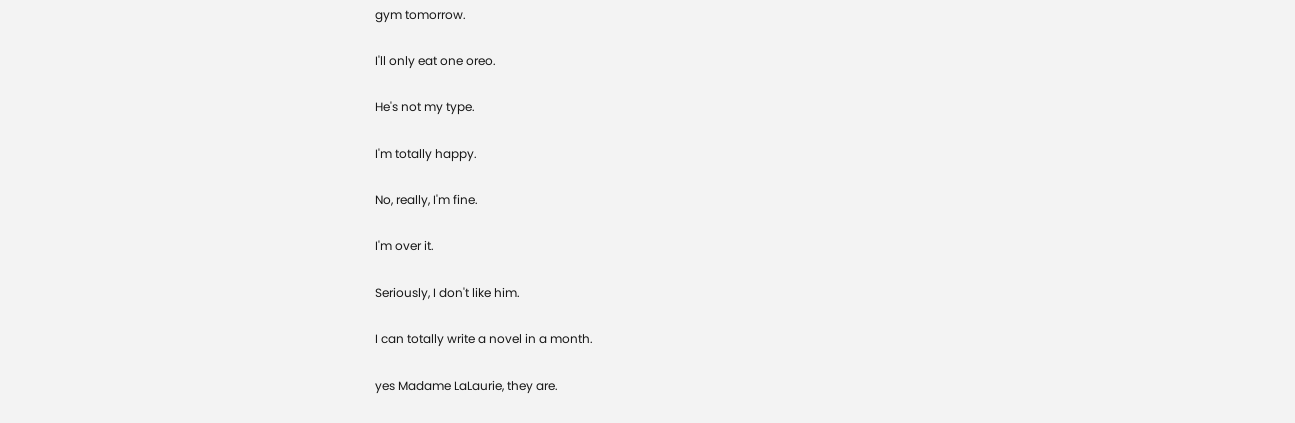gym tomorrow.

I'll only eat one oreo.

He's not my type.

I'm totally happy.

No, really, I'm fine.

I'm over it.

Seriously, I don't like him.

I can totally write a novel in a month.

yes Madame LaLaurie, they are.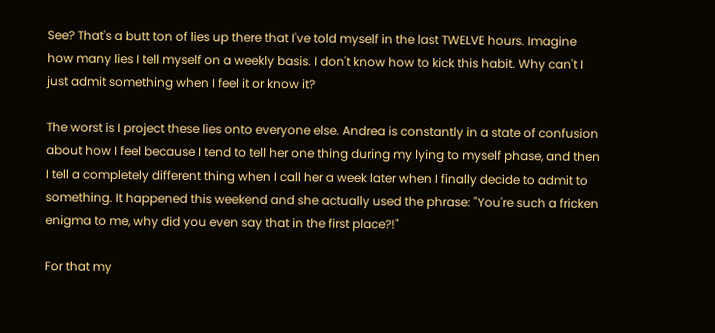See? That's a butt ton of lies up there that I've told myself in the last TWELVE hours. Imagine how many lies I tell myself on a weekly basis. I don't know how to kick this habit. Why can't I just admit something when I feel it or know it?

The worst is I project these lies onto everyone else. Andrea is constantly in a state of confusion about how I feel because I tend to tell her one thing during my lying to myself phase, and then I tell a completely different thing when I call her a week later when I finally decide to admit to something. It happened this weekend and she actually used the phrase: "You're such a fricken enigma to me, why did you even say that in the first place?!"

For that my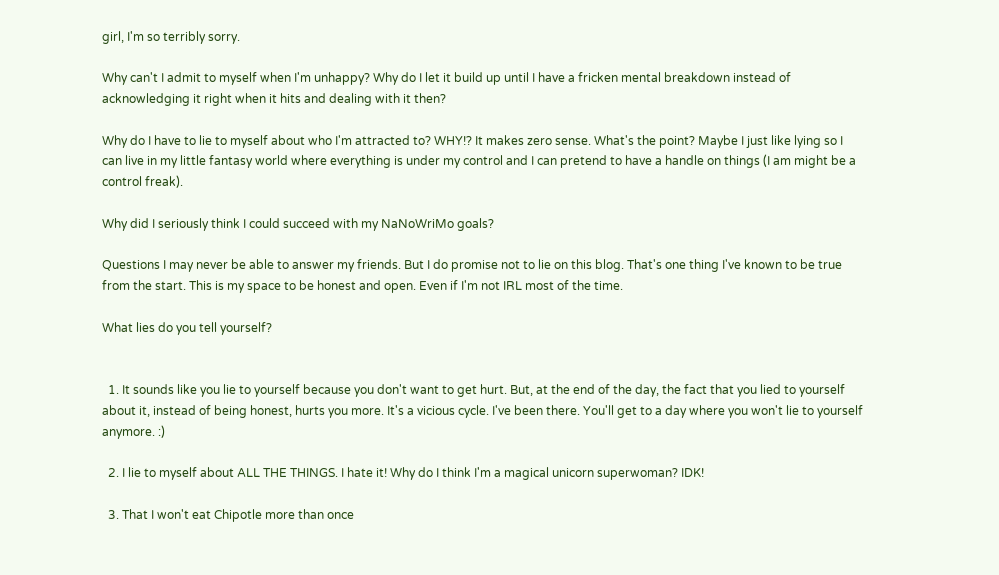girl, I'm so terribly sorry.

Why can't I admit to myself when I'm unhappy? Why do I let it build up until I have a fricken mental breakdown instead of acknowledging it right when it hits and dealing with it then?

Why do I have to lie to myself about who I'm attracted to? WHY!? It makes zero sense. What's the point? Maybe I just like lying so I can live in my little fantasy world where everything is under my control and I can pretend to have a handle on things (I am might be a control freak).

Why did I seriously think I could succeed with my NaNoWriMo goals?

Questions I may never be able to answer my friends. But I do promise not to lie on this blog. That's one thing I've known to be true from the start. This is my space to be honest and open. Even if I'm not IRL most of the time.

What lies do you tell yourself?


  1. It sounds like you lie to yourself because you don't want to get hurt. But, at the end of the day, the fact that you lied to yourself about it, instead of being honest, hurts you more. It's a vicious cycle. I've been there. You'll get to a day where you won't lie to yourself anymore. :)

  2. I lie to myself about ALL THE THINGS. I hate it! Why do I think I'm a magical unicorn superwoman? IDK!

  3. That I won't eat Chipotle more than once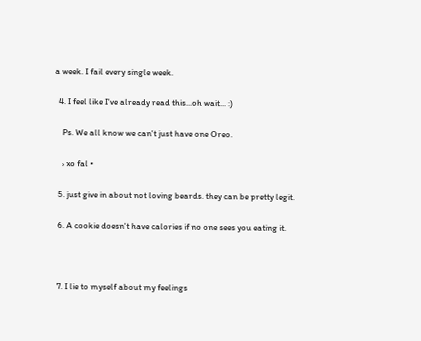a week. I fail every single week.

  4. I feel like I've already read this...oh wait... :)

    Ps. We all know we can't just have one Oreo.

    › xo fal •

  5. just give in about not loving beards. they can be pretty legit.

  6. A cookie doesn't have calories if no one sees you eating it.



  7. I lie to myself about my feelings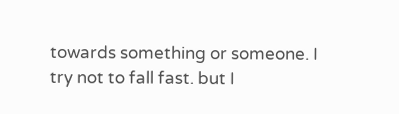towards something or someone. I try not to fall fast. but I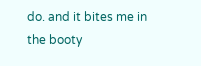do. and it bites me in the booty